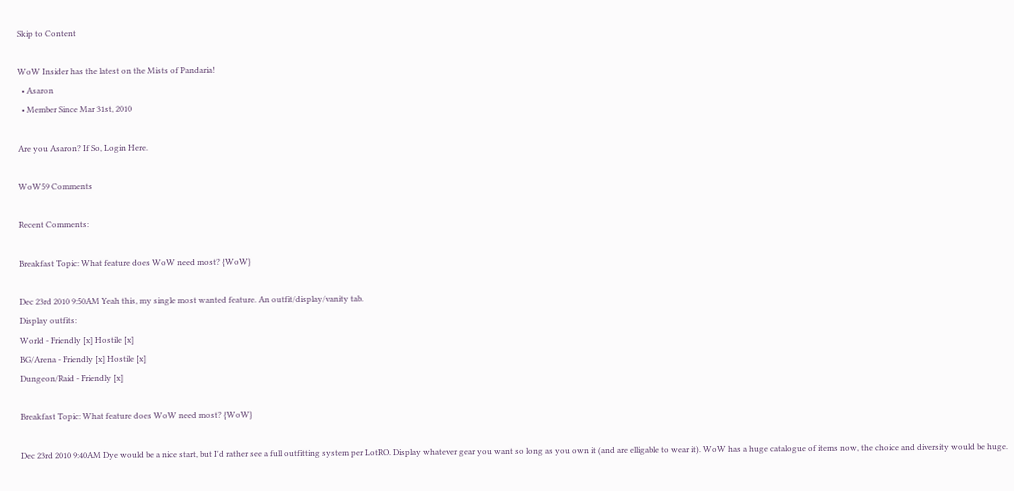Skip to Content

WoW Insider has the latest on the Mists of Pandaria!
  • Asaron
  • Member Since Mar 31st, 2010

Are you Asaron? If So, Login Here.

WoW59 Comments

Recent Comments:

Breakfast Topic: What feature does WoW need most? {WoW}

Dec 23rd 2010 9:50AM Yeah this, my single most wanted feature. An outfit/display/vanity tab.
Display outfits:
World - Friendly [x] Hostile [x]
BG/Arena - Friendly [x] Hostile [x]
Dungeon/Raid - Friendly [x]

Breakfast Topic: What feature does WoW need most? {WoW}

Dec 23rd 2010 9:40AM Dye would be a nice start, but I'd rather see a full outfitting system per LotRO. Display whatever gear you want so long as you own it (and are elligable to wear it). WoW has a huge catalogue of items now, the choice and diversity would be huge.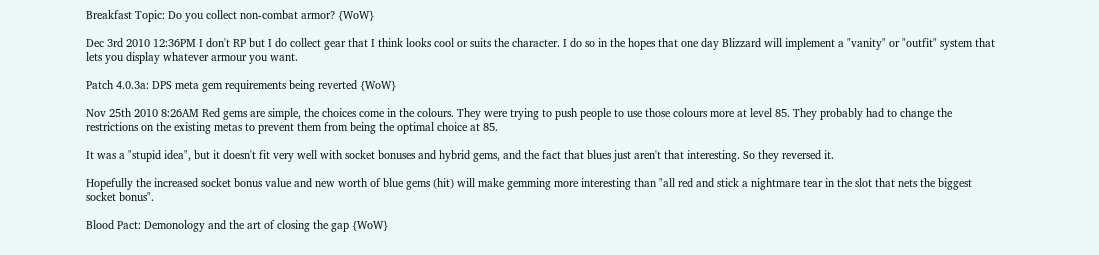Breakfast Topic: Do you collect non-combat armor? {WoW}

Dec 3rd 2010 12:36PM I don't RP but I do collect gear that I think looks cool or suits the character. I do so in the hopes that one day Blizzard will implement a "vanity" or "outfit" system that lets you display whatever armour you want.

Patch 4.0.3a: DPS meta gem requirements being reverted {WoW}

Nov 25th 2010 8:26AM Red gems are simple, the choices come in the colours. They were trying to push people to use those colours more at level 85. They probably had to change the restrictions on the existing metas to prevent them from being the optimal choice at 85.

It was a "stupid idea", but it doesn't fit very well with socket bonuses and hybrid gems, and the fact that blues just aren't that interesting. So they reversed it.

Hopefully the increased socket bonus value and new worth of blue gems (hit) will make gemming more interesting than "all red and stick a nightmare tear in the slot that nets the biggest socket bonus".

Blood Pact: Demonology and the art of closing the gap {WoW}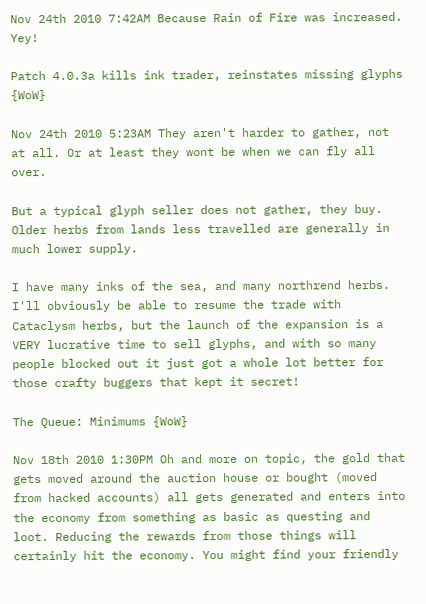Nov 24th 2010 7:42AM Because Rain of Fire was increased. Yey!

Patch 4.0.3a kills ink trader, reinstates missing glyphs {WoW}

Nov 24th 2010 5:23AM They aren't harder to gather, not at all. Or at least they wont be when we can fly all over.

But a typical glyph seller does not gather, they buy. Older herbs from lands less travelled are generally in much lower supply.

I have many inks of the sea, and many northrend herbs. I'll obviously be able to resume the trade with Cataclysm herbs, but the launch of the expansion is a VERY lucrative time to sell glyphs, and with so many people blocked out it just got a whole lot better for those crafty buggers that kept it secret!

The Queue: Minimums {WoW}

Nov 18th 2010 1:30PM Oh and more on topic, the gold that gets moved around the auction house or bought (moved from hacked accounts) all gets generated and enters into the economy from something as basic as questing and loot. Reducing the rewards from those things will certainly hit the economy. You might find your friendly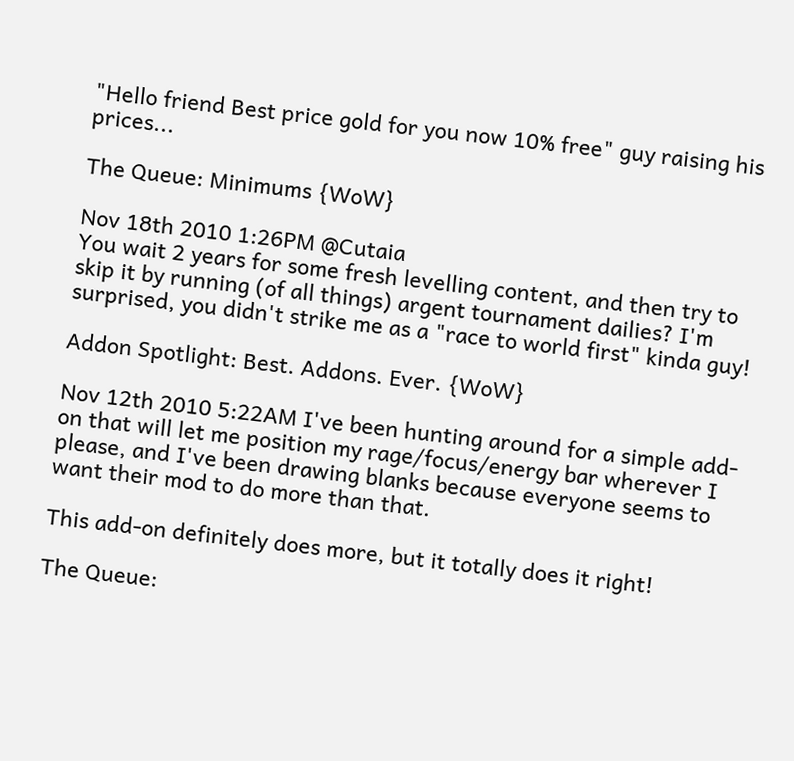"Hello friend Best price gold for you now 10% free" guy raising his prices...

The Queue: Minimums {WoW}

Nov 18th 2010 1:26PM @Cutaia
You wait 2 years for some fresh levelling content, and then try to skip it by running (of all things) argent tournament dailies? I'm surprised, you didn't strike me as a "race to world first" kinda guy!

Addon Spotlight: Best. Addons. Ever. {WoW}

Nov 12th 2010 5:22AM I've been hunting around for a simple add-on that will let me position my rage/focus/energy bar wherever I please, and I've been drawing blanks because everyone seems to want their mod to do more than that.

This add-on definitely does more, but it totally does it right!

The Queue: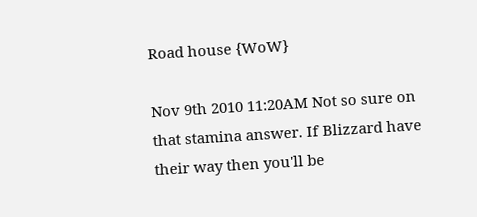Road house {WoW}

Nov 9th 2010 11:20AM Not so sure on that stamina answer. If Blizzard have their way then you'll be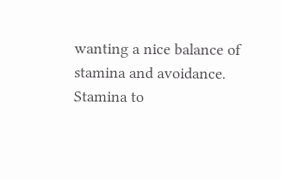wanting a nice balance of stamina and avoidance. Stamina to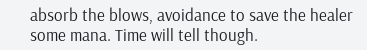absorb the blows, avoidance to save the healer some mana. Time will tell though.